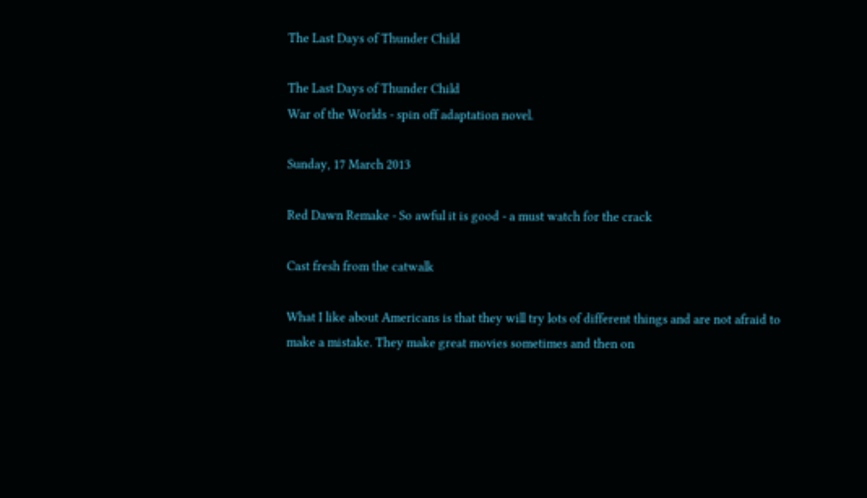The Last Days of Thunder Child

The Last Days of Thunder Child
War of the Worlds - spin off adaptation novel.

Sunday, 17 March 2013

Red Dawn Remake - So awful it is good - a must watch for the crack

Cast fresh from the catwalk

What I like about Americans is that they will try lots of different things and are not afraid to make a mistake. They make great movies sometimes and then on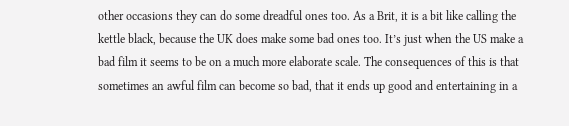other occasions they can do some dreadful ones too. As a Brit, it is a bit like calling the kettle black, because the UK does make some bad ones too. It’s just when the US make a bad film it seems to be on a much more elaborate scale. The consequences of this is that sometimes an awful film can become so bad, that it ends up good and entertaining in a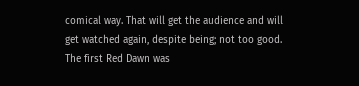comical way. That will get the audience and will get watched again, despite being; not too good. The first Red Dawn was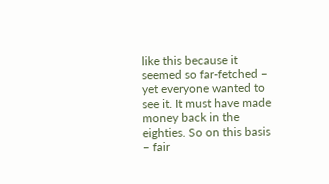like this because it seemed so far-fetched – yet everyone wanted to see it. It must have made money back in the eighties. So on this basis – fair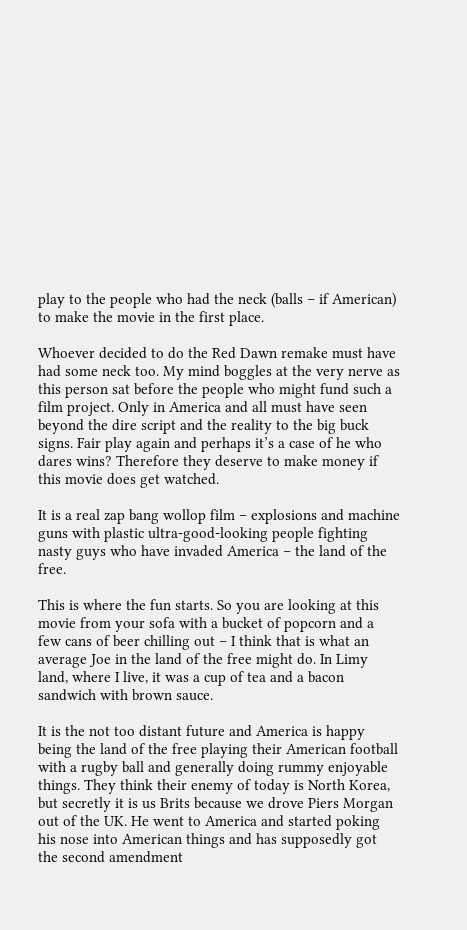play to the people who had the neck (balls – if American) to make the movie in the first place.

Whoever decided to do the Red Dawn remake must have had some neck too. My mind boggles at the very nerve as this person sat before the people who might fund such a film project. Only in America and all must have seen beyond the dire script and the reality to the big buck signs. Fair play again and perhaps it’s a case of he who dares wins? Therefore they deserve to make money if this movie does get watched.

It is a real zap bang wollop film – explosions and machine guns with plastic ultra-good-looking people fighting nasty guys who have invaded America – the land of the free.

This is where the fun starts. So you are looking at this movie from your sofa with a bucket of popcorn and a few cans of beer chilling out – I think that is what an average Joe in the land of the free might do. In Limy land, where I live, it was a cup of tea and a bacon sandwich with brown sauce.

It is the not too distant future and America is happy being the land of the free playing their American football with a rugby ball and generally doing rummy enjoyable things. They think their enemy of today is North Korea, but secretly it is us Brits because we drove Piers Morgan out of the UK. He went to America and started poking his nose into American things and has supposedly got the second amendment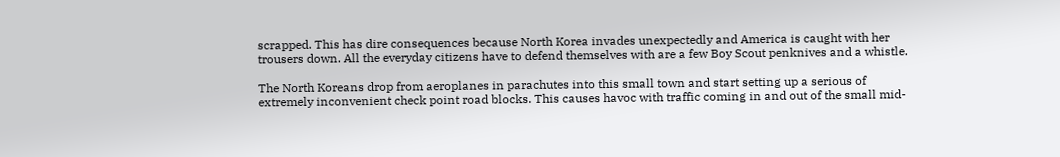scrapped. This has dire consequences because North Korea invades unexpectedly and America is caught with her trousers down. All the everyday citizens have to defend themselves with are a few Boy Scout penknives and a whistle.

The North Koreans drop from aeroplanes in parachutes into this small town and start setting up a serious of extremely inconvenient check point road blocks. This causes havoc with traffic coming in and out of the small mid-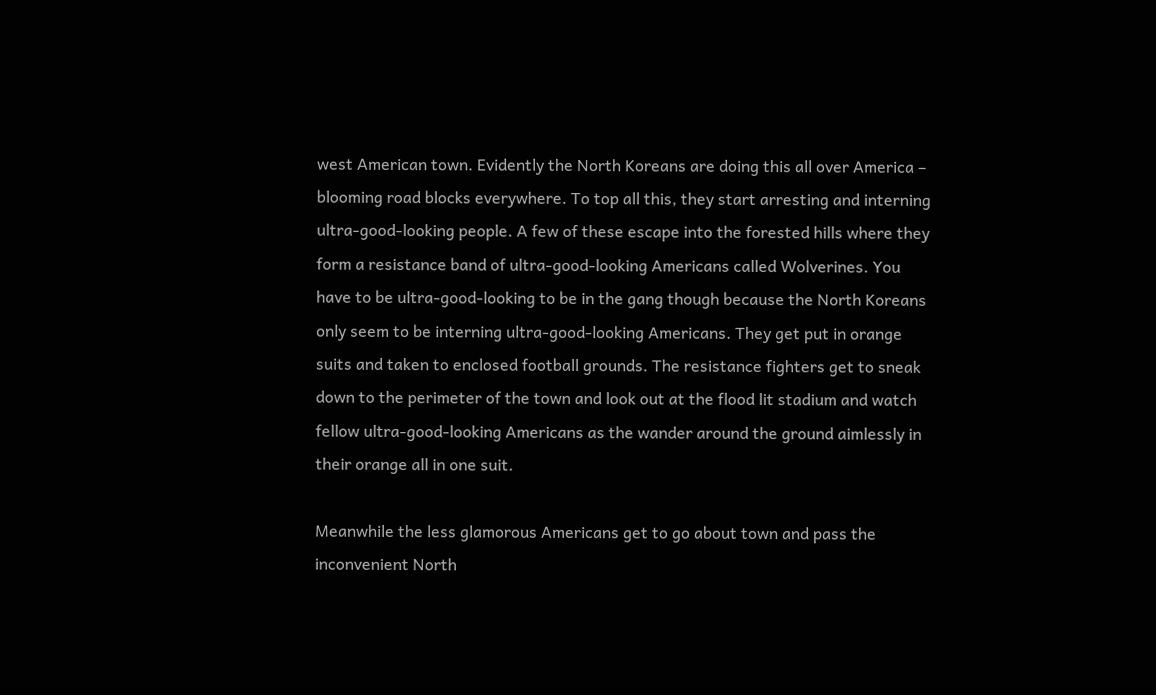west American town. Evidently the North Koreans are doing this all over America – blooming road blocks everywhere. To top all this, they start arresting and interning ultra-good-looking people. A few of these escape into the forested hills where they form a resistance band of ultra-good-looking Americans called Wolverines. You have to be ultra-good-looking to be in the gang though because the North Koreans only seem to be interning ultra-good-looking Americans. They get put in orange suits and taken to enclosed football grounds. The resistance fighters get to sneak down to the perimeter of the town and look out at the flood lit stadium and watch fellow ultra-good-looking Americans as the wander around the ground aimlessly in their orange all in one suit.

Meanwhile the less glamorous Americans get to go about town and pass the inconvenient North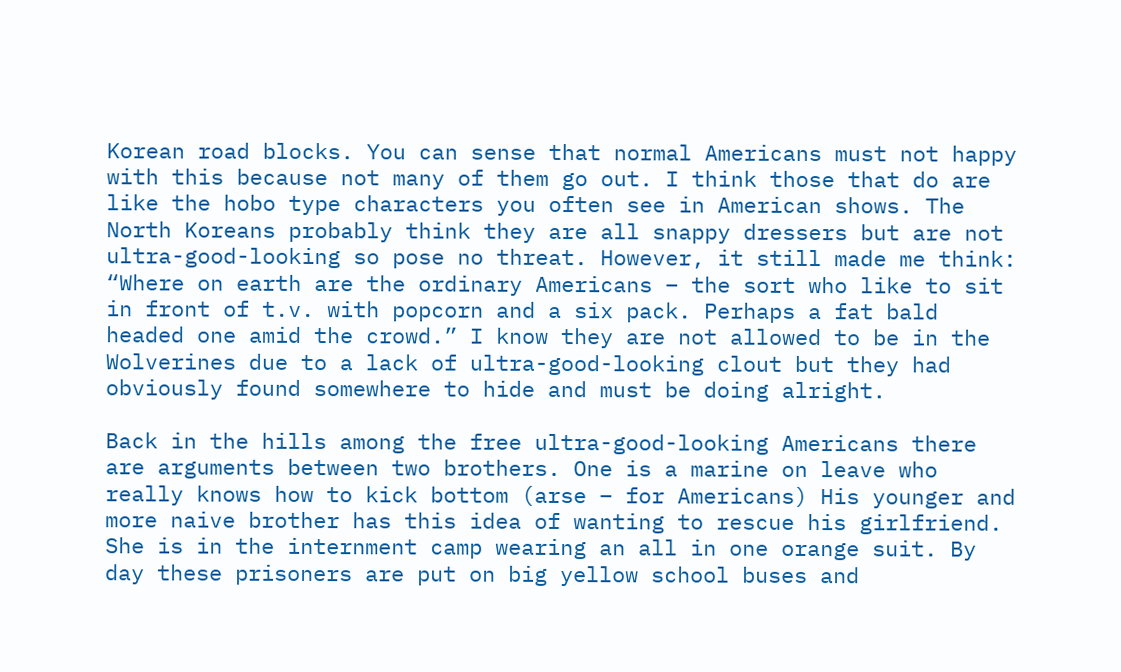Korean road blocks. You can sense that normal Americans must not happy with this because not many of them go out. I think those that do are like the hobo type characters you often see in American shows. The North Koreans probably think they are all snappy dressers but are not ultra-good-looking so pose no threat. However, it still made me think: “Where on earth are the ordinary Americans – the sort who like to sit in front of t.v. with popcorn and a six pack. Perhaps a fat bald headed one amid the crowd.” I know they are not allowed to be in the Wolverines due to a lack of ultra-good-looking clout but they had obviously found somewhere to hide and must be doing alright.

Back in the hills among the free ultra-good-looking Americans there are arguments between two brothers. One is a marine on leave who really knows how to kick bottom (arse – for Americans) His younger and more naive brother has this idea of wanting to rescue his girlfriend. She is in the internment camp wearing an all in one orange suit. By day these prisoners are put on big yellow school buses and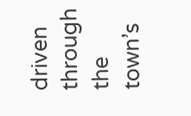driven through the town’s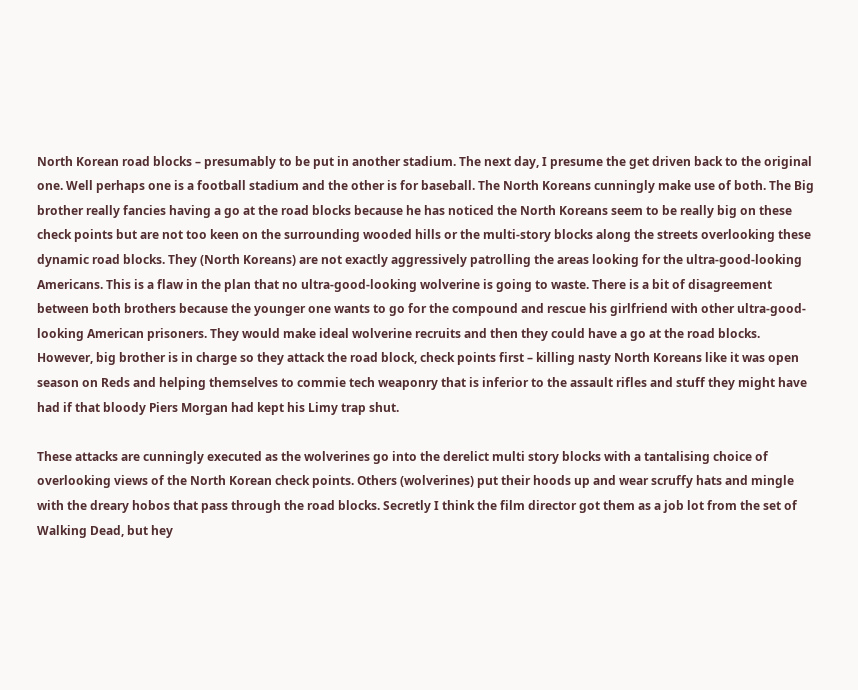North Korean road blocks – presumably to be put in another stadium. The next day, I presume the get driven back to the original one. Well perhaps one is a football stadium and the other is for baseball. The North Koreans cunningly make use of both. The Big brother really fancies having a go at the road blocks because he has noticed the North Koreans seem to be really big on these check points but are not too keen on the surrounding wooded hills or the multi-story blocks along the streets overlooking these dynamic road blocks. They (North Koreans) are not exactly aggressively patrolling the areas looking for the ultra-good-looking Americans. This is a flaw in the plan that no ultra-good-looking wolverine is going to waste. There is a bit of disagreement between both brothers because the younger one wants to go for the compound and rescue his girlfriend with other ultra-good-looking American prisoners. They would make ideal wolverine recruits and then they could have a go at the road blocks. However, big brother is in charge so they attack the road block, check points first – killing nasty North Koreans like it was open season on Reds and helping themselves to commie tech weaponry that is inferior to the assault rifles and stuff they might have had if that bloody Piers Morgan had kept his Limy trap shut.

These attacks are cunningly executed as the wolverines go into the derelict multi story blocks with a tantalising choice of overlooking views of the North Korean check points. Others (wolverines) put their hoods up and wear scruffy hats and mingle with the dreary hobos that pass through the road blocks. Secretly I think the film director got them as a job lot from the set of Walking Dead, but hey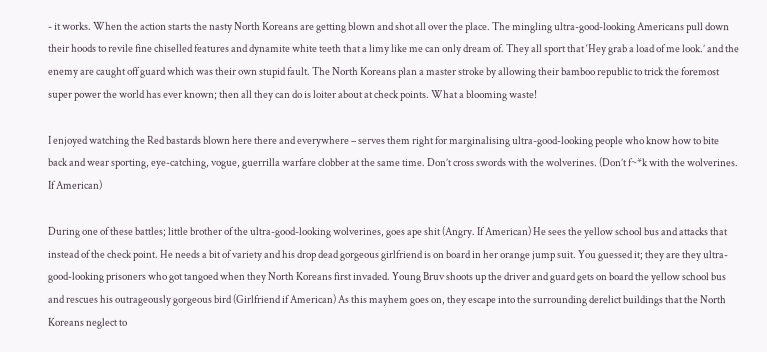- it works. When the action starts the nasty North Koreans are getting blown and shot all over the place. The mingling ultra-good-looking Americans pull down their hoods to revile fine chiselled features and dynamite white teeth that a limy like me can only dream of. They all sport that ‘Hey grab a load of me look.’ and the enemy are caught off guard which was their own stupid fault. The North Koreans plan a master stroke by allowing their bamboo republic to trick the foremost super power the world has ever known; then all they can do is loiter about at check points. What a blooming waste!

I enjoyed watching the Red bastards blown here there and everywhere – serves them right for marginalising ultra-good-looking people who know how to bite back and wear sporting, eye-catching, vogue, guerrilla warfare clobber at the same time. Don’t cross swords with the wolverines. (Don’t f~*k with the wolverines. If American)

During one of these battles; little brother of the ultra-good-looking wolverines, goes ape shit (Angry. If American) He sees the yellow school bus and attacks that instead of the check point. He needs a bit of variety and his drop dead gorgeous girlfriend is on board in her orange jump suit. You guessed it; they are they ultra- good-looking prisoners who got tangoed when they North Koreans first invaded. Young Bruv shoots up the driver and guard gets on board the yellow school bus and rescues his outrageously gorgeous bird (Girlfriend if American) As this mayhem goes on, they escape into the surrounding derelict buildings that the North Koreans neglect to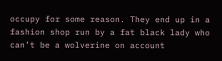occupy for some reason. They end up in a fashion shop run by a fat black lady who can’t be a wolverine on account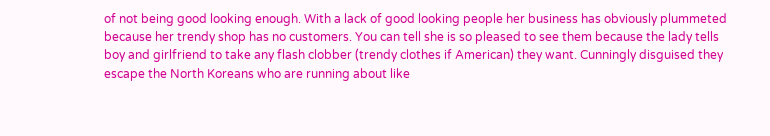of not being good looking enough. With a lack of good looking people her business has obviously plummeted because her trendy shop has no customers. You can tell she is so pleased to see them because the lady tells boy and girlfriend to take any flash clobber (trendy clothes if American) they want. Cunningly disguised they escape the North Koreans who are running about like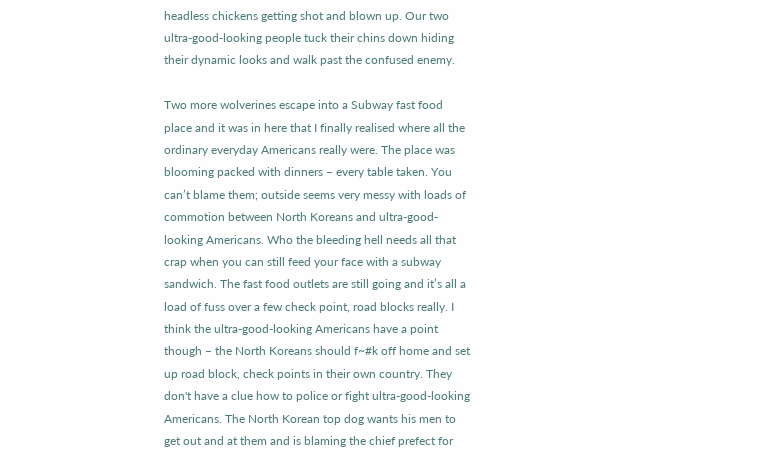headless chickens getting shot and blown up. Our two ultra-good-looking people tuck their chins down hiding their dynamic looks and walk past the confused enemy.

Two more wolverines escape into a Subway fast food place and it was in here that I finally realised where all the ordinary everyday Americans really were. The place was blooming packed with dinners – every table taken. You can’t blame them; outside seems very messy with loads of commotion between North Koreans and ultra-good-looking Americans. Who the bleeding hell needs all that crap when you can still feed your face with a subway sandwich. The fast food outlets are still going and it’s all a load of fuss over a few check point, road blocks really. I think the ultra-good-looking Americans have a point though – the North Koreans should f~#k off home and set up road block, check points in their own country. They don't have a clue how to police or fight ultra-good-looking Americans. The North Korean top dog wants his men to get out and at them and is blaming the chief prefect for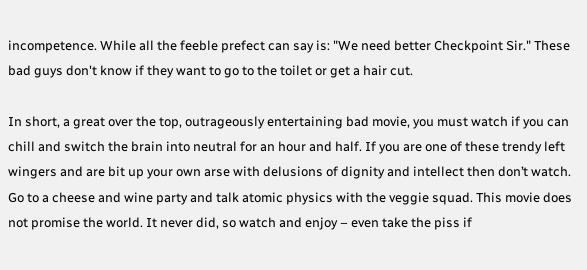incompetence. While all the feeble prefect can say is: "We need better Checkpoint Sir." These bad guys don't know if they want to go to the toilet or get a hair cut.

In short, a great over the top, outrageously entertaining bad movie, you must watch if you can chill and switch the brain into neutral for an hour and half. If you are one of these trendy left wingers and are bit up your own arse with delusions of dignity and intellect then don’t watch. Go to a cheese and wine party and talk atomic physics with the veggie squad. This movie does not promise the world. It never did, so watch and enjoy – even take the piss if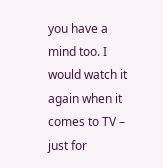you have a mind too. I would watch it again when it comes to TV – just for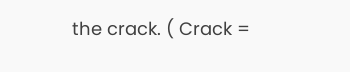the crack. ( Crack =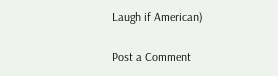Laugh if American)

Post a Comment